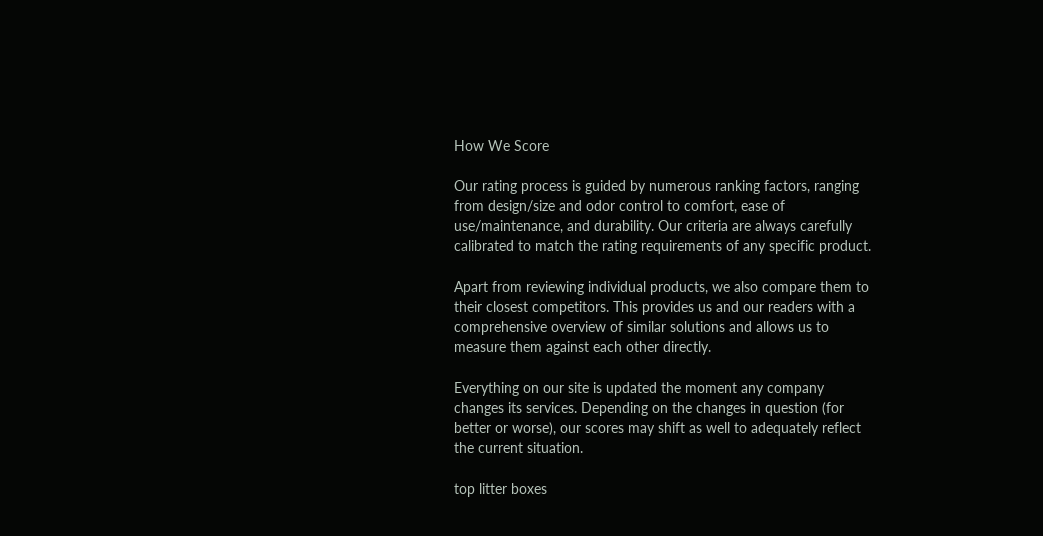How We Score

Our rating process is guided by numerous ranking factors, ranging from design/size and odor control to comfort, ease of use/maintenance, and durability. Our criteria are always carefully calibrated to match the rating requirements of any specific product.

Apart from reviewing individual products, we also compare them to their closest competitors. This provides us and our readers with a comprehensive overview of similar solutions and allows us to measure them against each other directly.

Everything on our site is updated the moment any company changes its services. Depending on the changes in question (for better or worse), our scores may shift as well to adequately reflect the current situation.

top litter boxes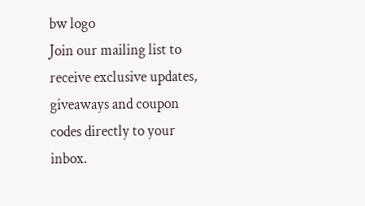bw logo
Join our mailing list to receive exclusive updates, giveaways and coupon codes directly to your inbox.